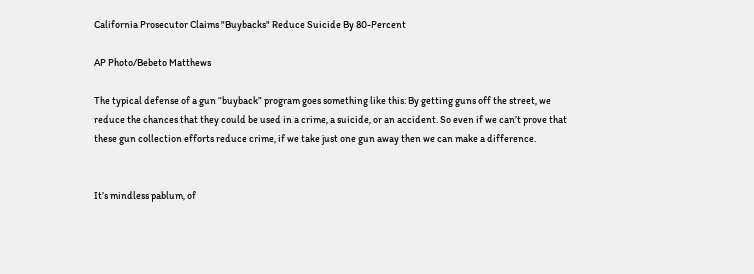California Prosecutor Claims "Buybacks" Reduce Suicide By 80-Percent

AP Photo/Bebeto Matthews

The typical defense of a gun “buyback” program goes something like this: By getting guns off the street, we reduce the chances that they could be used in a crime, a suicide, or an accident. So even if we can’t prove that these gun collection efforts reduce crime, if we take just one gun away then we can make a difference.


It’s mindless pablum, of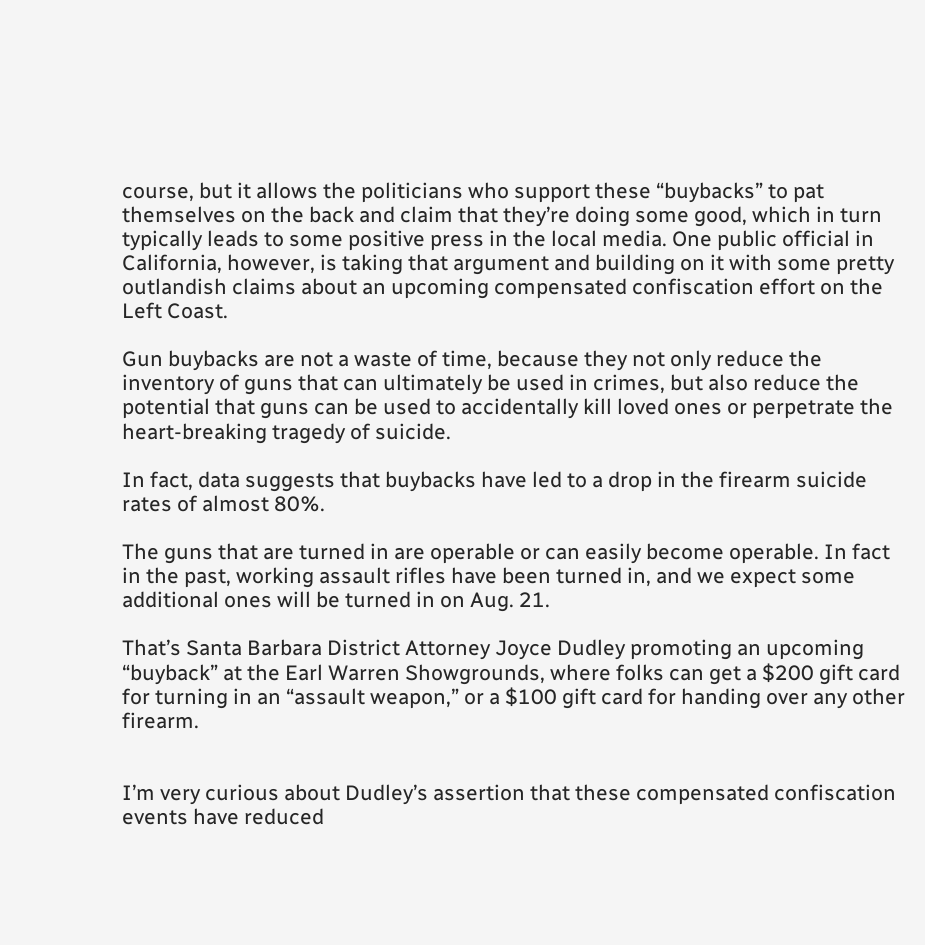course, but it allows the politicians who support these “buybacks” to pat themselves on the back and claim that they’re doing some good, which in turn typically leads to some positive press in the local media. One public official in California, however, is taking that argument and building on it with some pretty outlandish claims about an upcoming compensated confiscation effort on the Left Coast.

Gun buybacks are not a waste of time, because they not only reduce the inventory of guns that can ultimately be used in crimes, but also reduce the potential that guns can be used to accidentally kill loved ones or perpetrate the heart-breaking tragedy of suicide.

In fact, data suggests that buybacks have led to a drop in the firearm suicide rates of almost 80%.

The guns that are turned in are operable or can easily become operable. In fact in the past, working assault rifles have been turned in, and we expect some additional ones will be turned in on Aug. 21.

That’s Santa Barbara District Attorney Joyce Dudley promoting an upcoming “buyback” at the Earl Warren Showgrounds, where folks can get a $200 gift card for turning in an “assault weapon,” or a $100 gift card for handing over any other firearm.


I’m very curious about Dudley’s assertion that these compensated confiscation events have reduced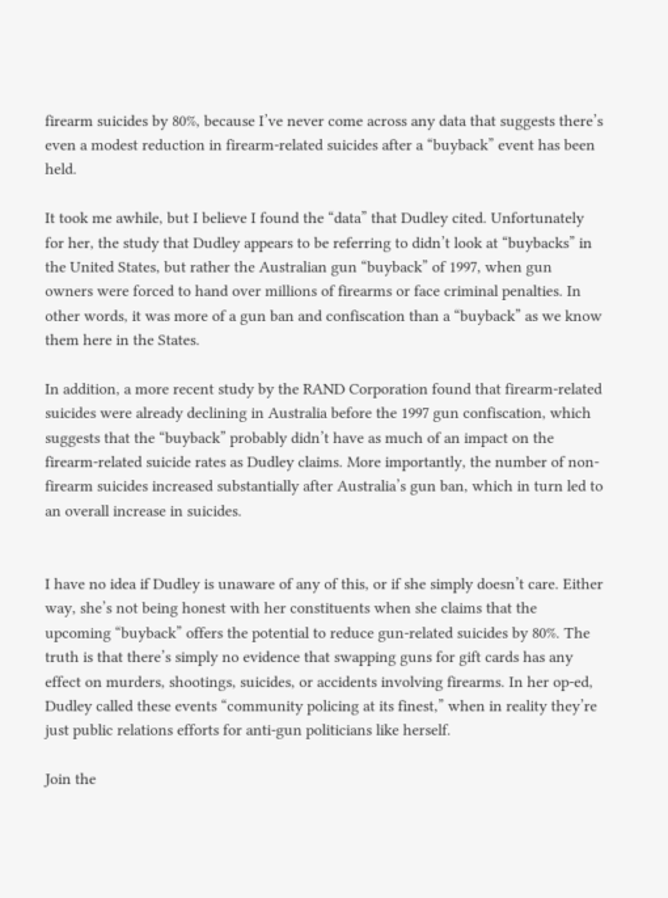firearm suicides by 80%, because I’ve never come across any data that suggests there’s even a modest reduction in firearm-related suicides after a “buyback” event has been held.

It took me awhile, but I believe I found the “data” that Dudley cited. Unfortunately for her, the study that Dudley appears to be referring to didn’t look at “buybacks” in the United States, but rather the Australian gun “buyback” of 1997, when gun owners were forced to hand over millions of firearms or face criminal penalties. In other words, it was more of a gun ban and confiscation than a “buyback” as we know them here in the States.

In addition, a more recent study by the RAND Corporation found that firearm-related suicides were already declining in Australia before the 1997 gun confiscation, which suggests that the “buyback” probably didn’t have as much of an impact on the firearm-related suicide rates as Dudley claims. More importantly, the number of non-firearm suicides increased substantially after Australia’s gun ban, which in turn led to an overall increase in suicides.


I have no idea if Dudley is unaware of any of this, or if she simply doesn’t care. Either way, she’s not being honest with her constituents when she claims that the upcoming “buyback” offers the potential to reduce gun-related suicides by 80%. The truth is that there’s simply no evidence that swapping guns for gift cards has any effect on murders, shootings, suicides, or accidents involving firearms. In her op-ed, Dudley called these events “community policing at its finest,” when in reality they’re just public relations efforts for anti-gun politicians like herself.

Join the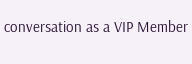conversation as a VIP Member